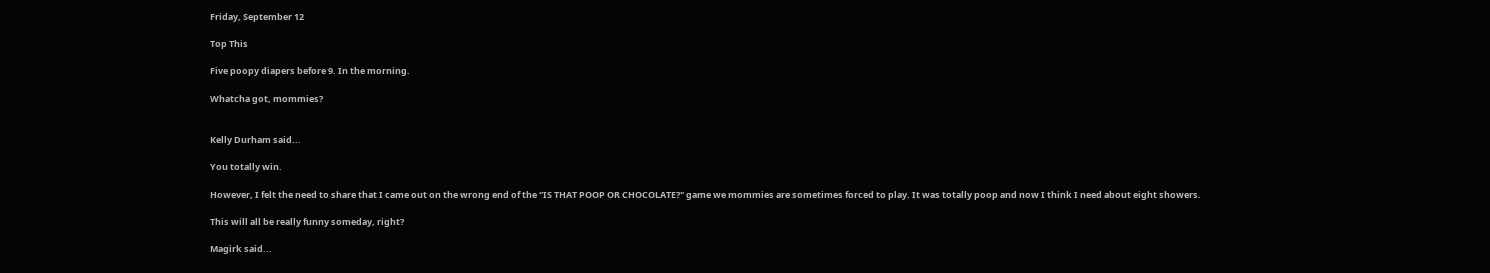Friday, September 12

Top This

Five poopy diapers before 9. In the morning.

Whatcha got, mommies?


Kelly Durham said...

You totally win.

However, I felt the need to share that I came out on the wrong end of the "IS THAT POOP OR CHOCOLATE?" game we mommies are sometimes forced to play. It was totally poop and now I think I need about eight showers.

This will all be really funny someday, right?

Magirk said...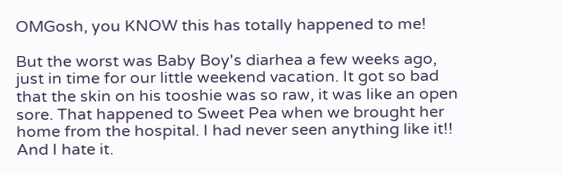OMGosh, you KNOW this has totally happened to me!

But the worst was Baby Boy's diarhea a few weeks ago, just in time for our little weekend vacation. It got so bad that the skin on his tooshie was so raw, it was like an open sore. That happened to Sweet Pea when we brought her home from the hospital. I had never seen anything like it!! And I hate it.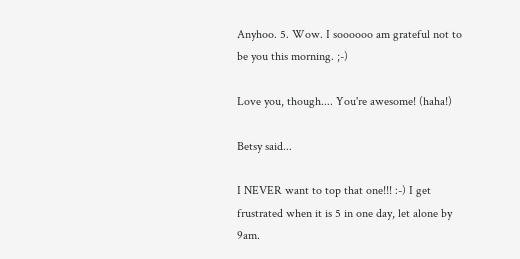Anyhoo. 5. Wow. I soooooo am grateful not to be you this morning. ;-)

Love you, though.... You're awesome! (haha!)

Betsy said...

I NEVER want to top that one!!! :-) I get frustrated when it is 5 in one day, let alone by 9am.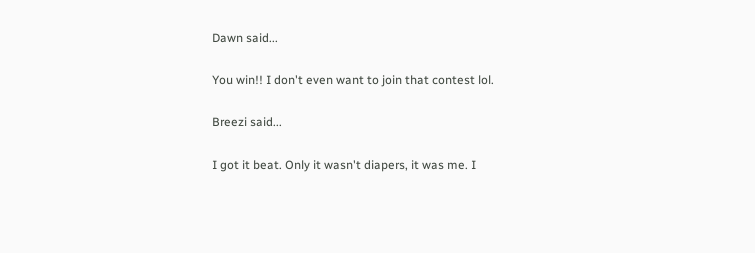Dawn said...

You win!! I don't even want to join that contest lol.

Breezi said...

I got it beat. Only it wasn't diapers, it was me. I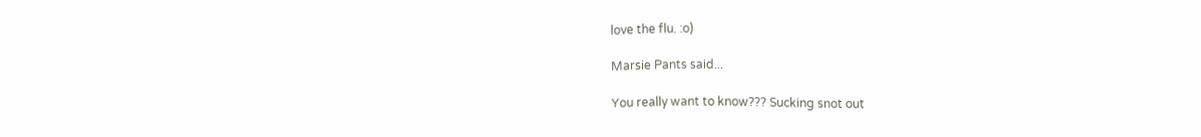love the flu. :o)

Marsie Pants said...

You really want to know??? Sucking snot out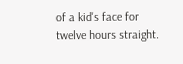of a kid's face for twelve hours straight.